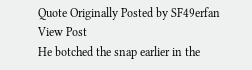Quote Originally Posted by SF49erfan View Post
He botched the snap earlier in the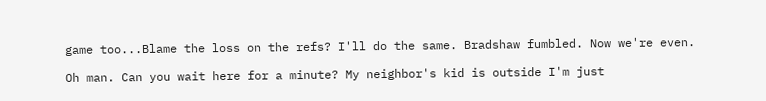game too...Blame the loss on the refs? I'll do the same. Bradshaw fumbled. Now we're even.

Oh man. Can you wait here for a minute? My neighbor's kid is outside I'm just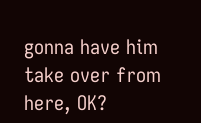gonna have him take over from here, OK?